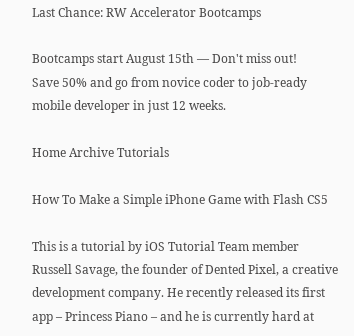Last Chance: RW Accelerator Bootcamps

Bootcamps start August 15th — Don't miss out!
Save 50% and go from novice coder to job-ready mobile developer in just 12 weeks.

Home Archive Tutorials

How To Make a Simple iPhone Game with Flash CS5

This is a tutorial by iOS Tutorial Team member Russell Savage, the founder of Dented Pixel, a creative development company. He recently released its first app – Princess Piano – and he is currently hard at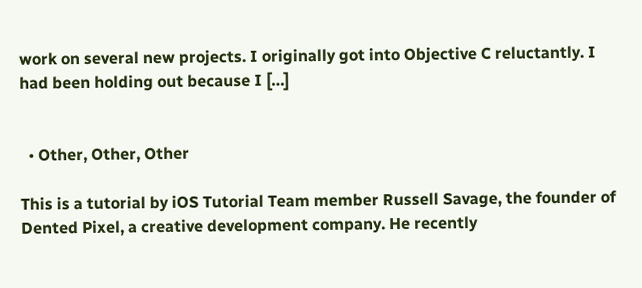work on several new projects. I originally got into Objective C reluctantly. I had been holding out because I […]


  • Other, Other, Other

This is a tutorial by iOS Tutorial Team member Russell Savage, the founder of Dented Pixel, a creative development company. He recently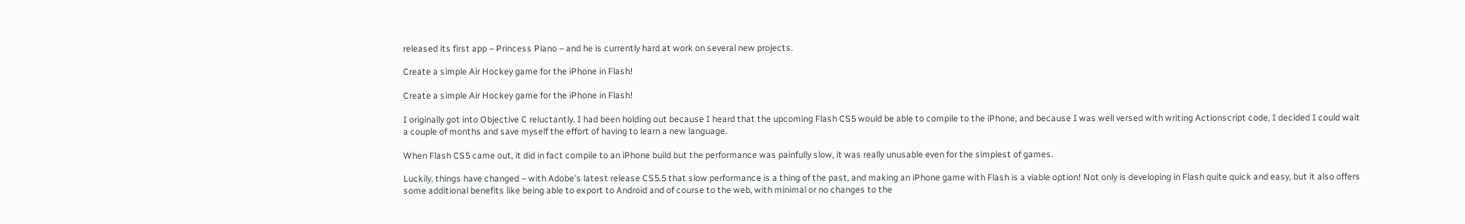released its first app – Princess Piano – and he is currently hard at work on several new projects.

Create a simple Air Hockey game for the iPhone in Flash!

Create a simple Air Hockey game for the iPhone in Flash!

I originally got into Objective C reluctantly. I had been holding out because I heard that the upcoming Flash CS5 would be able to compile to the iPhone, and because I was well versed with writing Actionscript code, I decided I could wait a couple of months and save myself the effort of having to learn a new language.

When Flash CS5 came out, it did in fact compile to an iPhone build but the performance was painfully slow, it was really unusable even for the simplest of games.

Luckily, things have changed – with Adobe’s latest release CS5.5 that slow performance is a thing of the past, and making an iPhone game with Flash is a viable option! Not only is developing in Flash quite quick and easy, but it also offers some additional benefits like being able to export to Android and of course to the web, with minimal or no changes to the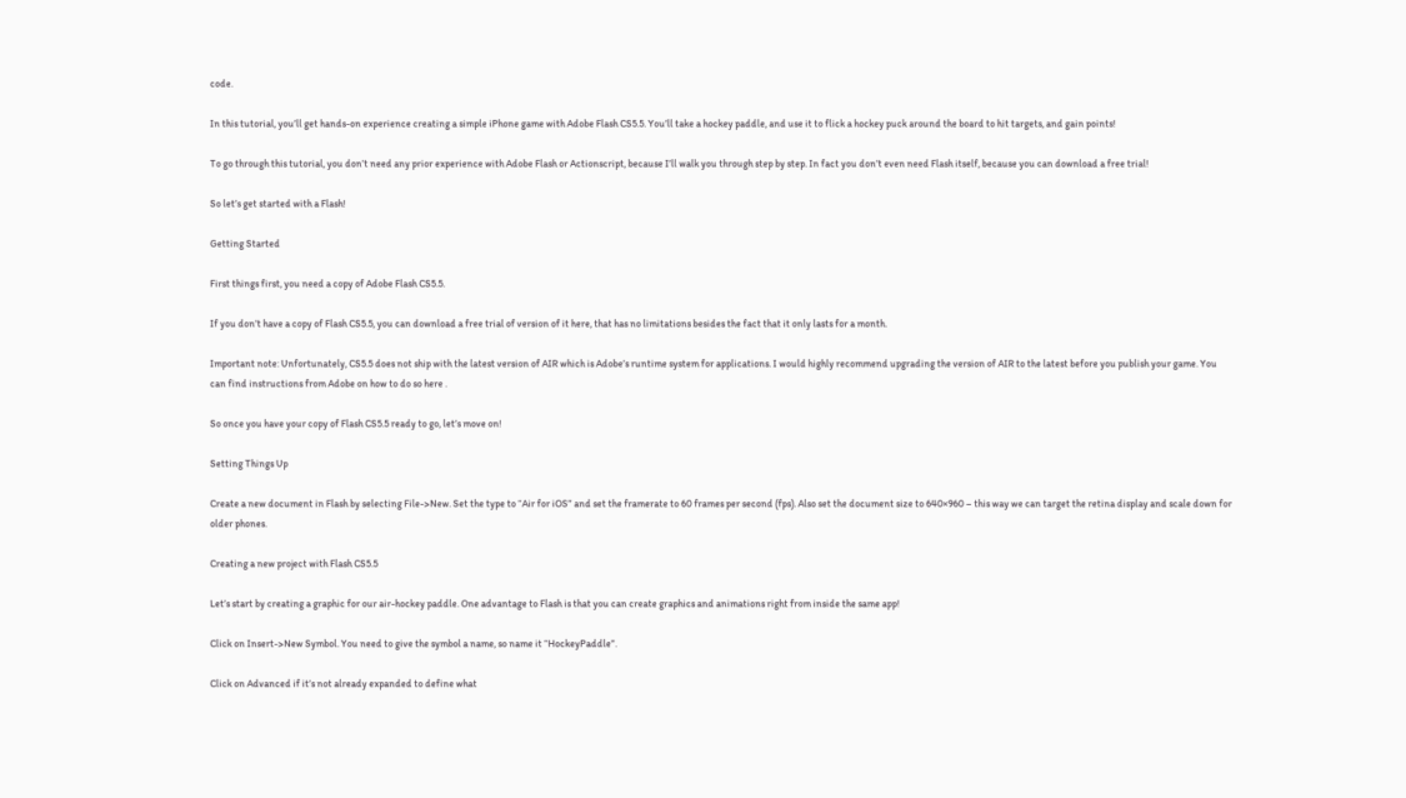code.

In this tutorial, you’ll get hands-on experience creating a simple iPhone game with Adobe Flash CS5.5. You’ll take a hockey paddle, and use it to flick a hockey puck around the board to hit targets, and gain points!

To go through this tutorial, you don’t need any prior experience with Adobe Flash or Actionscript, because I’ll walk you through step by step. In fact you don’t even need Flash itself, because you can download a free trial!

So let’s get started with a Flash!

Getting Started

First things first, you need a copy of Adobe Flash CS5.5.

If you don’t have a copy of Flash CS5.5, you can download a free trial of version of it here, that has no limitations besides the fact that it only lasts for a month.

Important note: Unfortunately, CS5.5 does not ship with the latest version of AIR which is Adobe’s runtime system for applications. I would highly recommend upgrading the version of AIR to the latest before you publish your game. You can find instructions from Adobe on how to do so here .

So once you have your copy of Flash CS5.5 ready to go, let’s move on!

Setting Things Up

Create a new document in Flash by selecting File->New. Set the type to “Air for iOS” and set the framerate to 60 frames per second (fps). Also set the document size to 640×960 – this way we can target the retina display and scale down for older phones.

Creating a new project with Flash CS5.5

Let’s start by creating a graphic for our air-hockey paddle. One advantage to Flash is that you can create graphics and animations right from inside the same app!

Click on Insert->New Symbol. You need to give the symbol a name, so name it “HockeyPaddle”.

Click on Advanced if it’s not already expanded to define what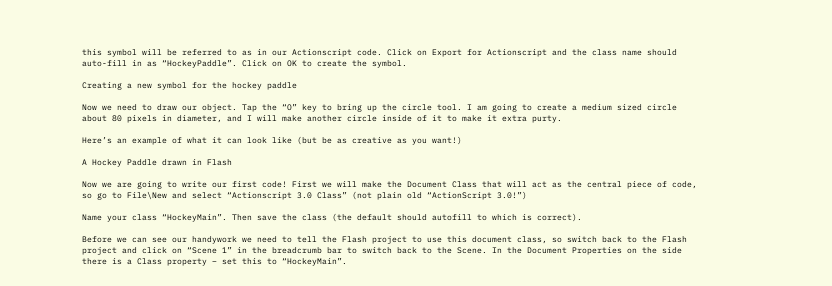this symbol will be referred to as in our Actionscript code. Click on Export for Actionscript and the class name should auto-fill in as “HockeyPaddle”. Click on OK to create the symbol.

Creating a new symbol for the hockey paddle

Now we need to draw our object. Tap the “O” key to bring up the circle tool. I am going to create a medium sized circle about 80 pixels in diameter, and I will make another circle inside of it to make it extra purty.

Here’s an example of what it can look like (but be as creative as you want!)

A Hockey Paddle drawn in Flash

Now we are going to write our first code! First we will make the Document Class that will act as the central piece of code, so go to File\New and select “Actionscript 3.0 Class” (not plain old “ActionScript 3.0!”)

Name your class “HockeyMain”. Then save the class (the default should autofill to which is correct).

Before we can see our handywork we need to tell the Flash project to use this document class, so switch back to the Flash project and click on “Scene 1” in the breadcrumb bar to switch back to the Scene. In the Document Properties on the side there is a Class property – set this to “HockeyMain”.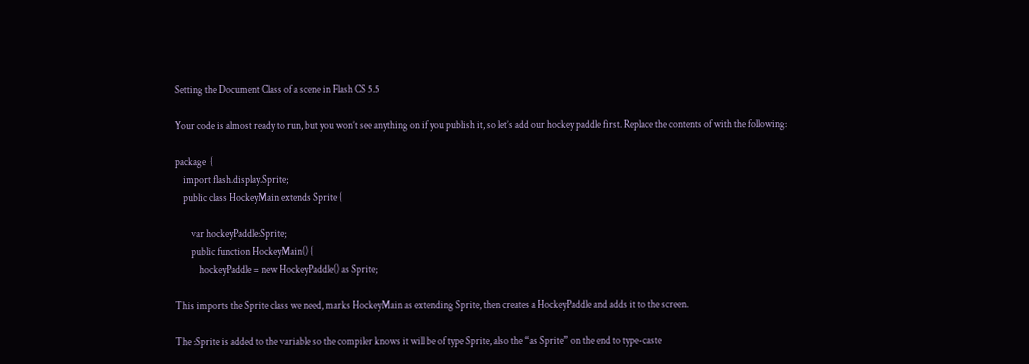Setting the Document Class of a scene in Flash CS 5.5

Your code is almost ready to run, but you won’t see anything on if you publish it, so let’s add our hockey paddle first. Replace the contents of with the following:

package  {
    import flash.display.Sprite;
    public class HockeyMain extends Sprite {

        var hockeyPaddle:Sprite;
        public function HockeyMain() {
            hockeyPaddle = new HockeyPaddle() as Sprite;

This imports the Sprite class we need, marks HockeyMain as extending Sprite, then creates a HockeyPaddle and adds it to the screen.

The :Sprite is added to the variable so the compiler knows it will be of type Sprite, also the “as Sprite” on the end to type-caste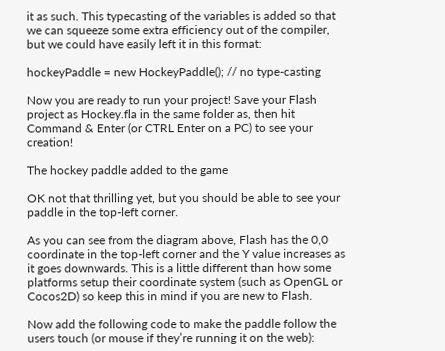it as such. This typecasting of the variables is added so that we can squeeze some extra efficiency out of the compiler, but we could have easily left it in this format:

hockeyPaddle = new HockeyPaddle(); // no type-casting

Now you are ready to run your project! Save your Flash project as Hockey.fla in the same folder as, then hit Command & Enter (or CTRL Enter on a PC) to see your creation!

The hockey paddle added to the game

OK not that thrilling yet, but you should be able to see your paddle in the top-left corner.

As you can see from the diagram above, Flash has the 0,0 coordinate in the top-left corner and the Y value increases as it goes downwards. This is a little different than how some platforms setup their coordinate system (such as OpenGL or Cocos2D) so keep this in mind if you are new to Flash.

Now add the following code to make the paddle follow the users touch (or mouse if they’re running it on the web):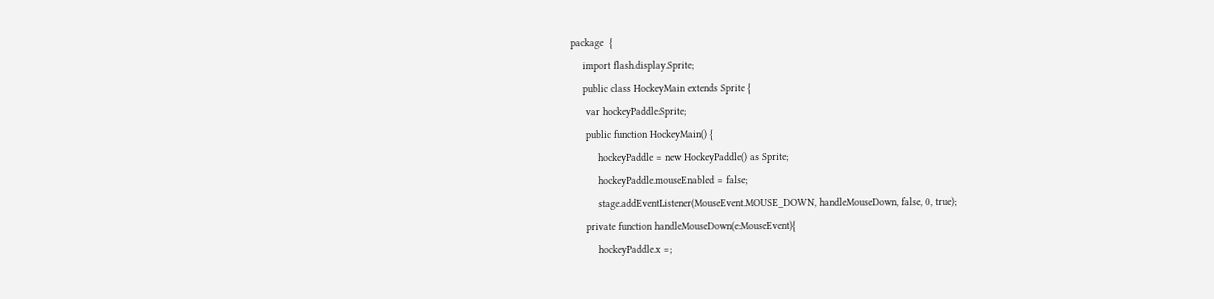package  {
    import flash.display.Sprite;
    public class HockeyMain extends Sprite {
     var hockeyPaddle:Sprite;
     public function HockeyMain() {
         hockeyPaddle = new HockeyPaddle() as Sprite;
         hockeyPaddle.mouseEnabled = false;
         stage.addEventListener(MouseEvent.MOUSE_DOWN, handleMouseDown, false, 0, true);
     private function handleMouseDown(e:MouseEvent){
         hockeyPaddle.x =;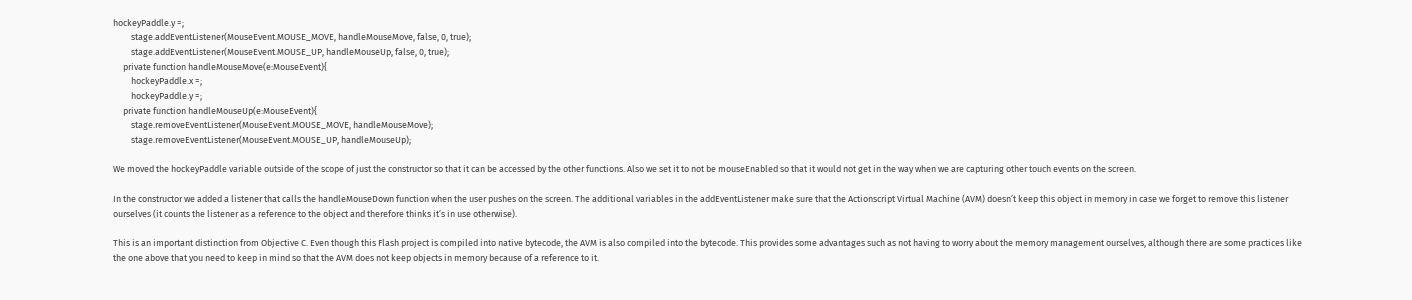hockeyPaddle.y =;
         stage.addEventListener(MouseEvent.MOUSE_MOVE, handleMouseMove, false, 0, true);
         stage.addEventListener(MouseEvent.MOUSE_UP, handleMouseUp, false, 0, true);
     private function handleMouseMove(e:MouseEvent){
         hockeyPaddle.x =;
         hockeyPaddle.y =;
     private function handleMouseUp(e:MouseEvent){
         stage.removeEventListener(MouseEvent.MOUSE_MOVE, handleMouseMove);
         stage.removeEventListener(MouseEvent.MOUSE_UP, handleMouseUp);

We moved the hockeyPaddle variable outside of the scope of just the constructor so that it can be accessed by the other functions. Also we set it to not be mouseEnabled so that it would not get in the way when we are capturing other touch events on the screen.

In the constructor we added a listener that calls the handleMouseDown function when the user pushes on the screen. The additional variables in the addEventListener make sure that the Actionscript Virtual Machine (AVM) doesn’t keep this object in memory in case we forget to remove this listener ourselves (it counts the listener as a reference to the object and therefore thinks it’s in use otherwise).

This is an important distinction from Objective C. Even though this Flash project is compiled into native bytecode, the AVM is also compiled into the bytecode. This provides some advantages such as not having to worry about the memory management ourselves, although there are some practices like the one above that you need to keep in mind so that the AVM does not keep objects in memory because of a reference to it.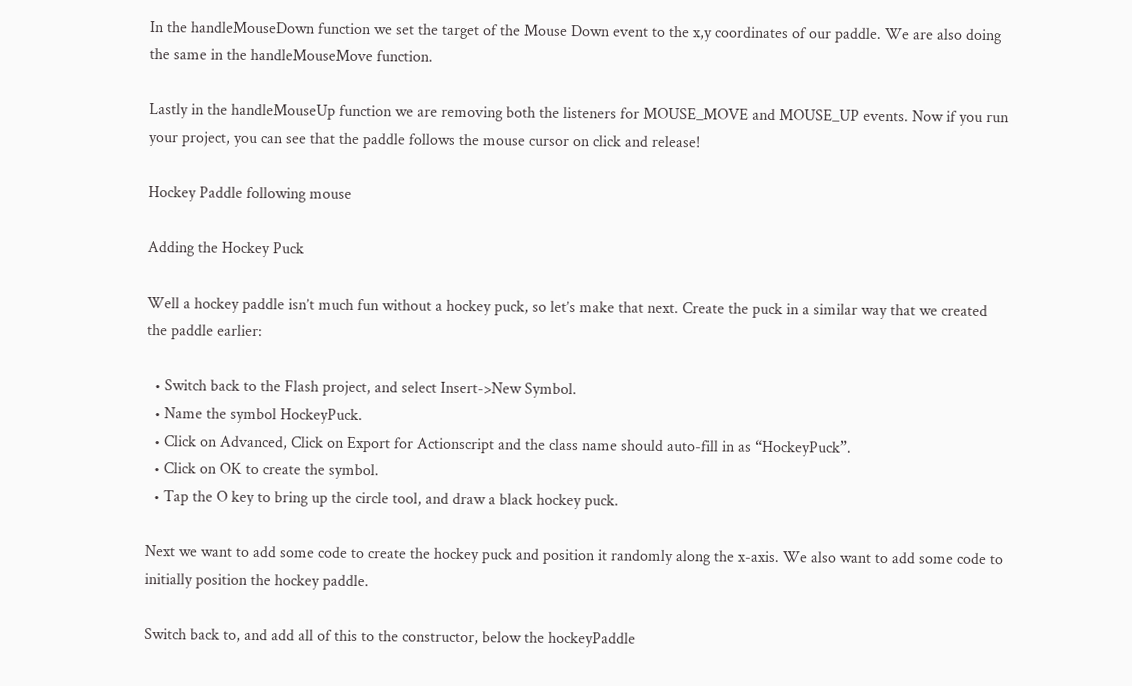In the handleMouseDown function we set the target of the Mouse Down event to the x,y coordinates of our paddle. We are also doing the same in the handleMouseMove function.

Lastly in the handleMouseUp function we are removing both the listeners for MOUSE_MOVE and MOUSE_UP events. Now if you run your project, you can see that the paddle follows the mouse cursor on click and release!

Hockey Paddle following mouse

Adding the Hockey Puck

Well a hockey paddle isn’t much fun without a hockey puck, so let’s make that next. Create the puck in a similar way that we created the paddle earlier:

  • Switch back to the Flash project, and select Insert->New Symbol.
  • Name the symbol HockeyPuck.
  • Click on Advanced, Click on Export for Actionscript and the class name should auto-fill in as “HockeyPuck”.
  • Click on OK to create the symbol.
  • Tap the O key to bring up the circle tool, and draw a black hockey puck.

Next we want to add some code to create the hockey puck and position it randomly along the x-axis. We also want to add some code to initially position the hockey paddle.

Switch back to, and add all of this to the constructor, below the hockeyPaddle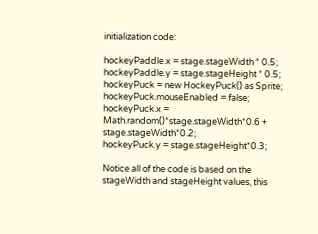initialization code:

hockeyPaddle.x = stage.stageWidth * 0.5;
hockeyPaddle.y = stage.stageHeight * 0.5;
hockeyPuck = new HockeyPuck() as Sprite;
hockeyPuck.mouseEnabled = false;
hockeyPuck.x = Math.random()*stage.stageWidth*0.6 + stage.stageWidth*0.2;
hockeyPuck.y = stage.stageHeight*0.3;

Notice all of the code is based on the stageWidth and stageHeight values, this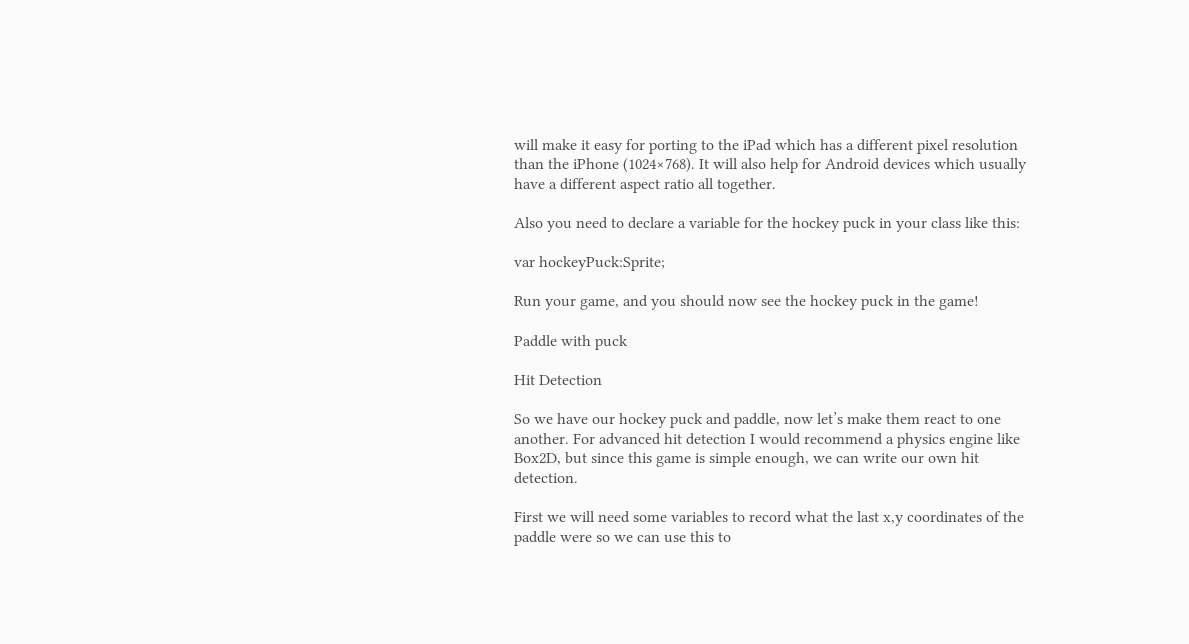will make it easy for porting to the iPad which has a different pixel resolution than the iPhone (1024×768). It will also help for Android devices which usually have a different aspect ratio all together.

Also you need to declare a variable for the hockey puck in your class like this:

var hockeyPuck:Sprite;

Run your game, and you should now see the hockey puck in the game!

Paddle with puck

Hit Detection

So we have our hockey puck and paddle, now let’s make them react to one another. For advanced hit detection I would recommend a physics engine like Box2D, but since this game is simple enough, we can write our own hit detection.

First we will need some variables to record what the last x,y coordinates of the paddle were so we can use this to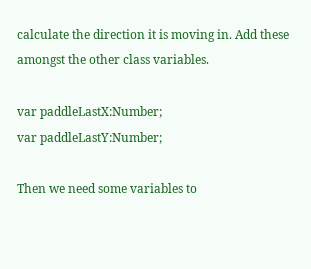calculate the direction it is moving in. Add these amongst the other class variables.

var paddleLastX:Number;
var paddleLastY:Number;

Then we need some variables to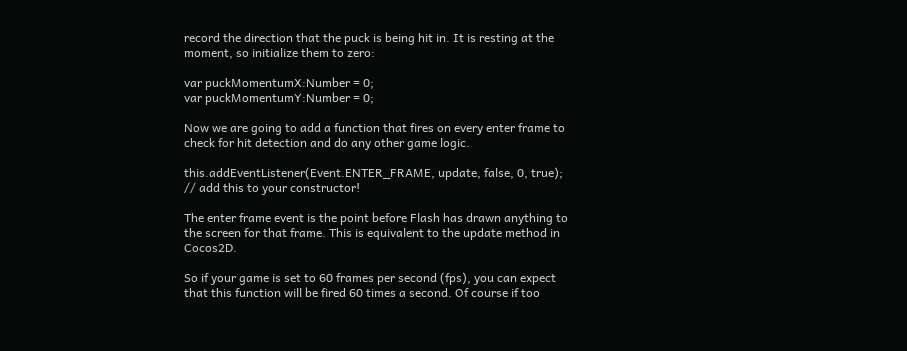record the direction that the puck is being hit in. It is resting at the moment, so initialize them to zero:

var puckMomentumX:Number = 0;
var puckMomentumY:Number = 0;

Now we are going to add a function that fires on every enter frame to check for hit detection and do any other game logic.

this.addEventListener(Event.ENTER_FRAME, update, false, 0, true); // add this to your constructor!

The enter frame event is the point before Flash has drawn anything to the screen for that frame. This is equivalent to the update method in Cocos2D.

So if your game is set to 60 frames per second (fps), you can expect that this function will be fired 60 times a second. Of course if too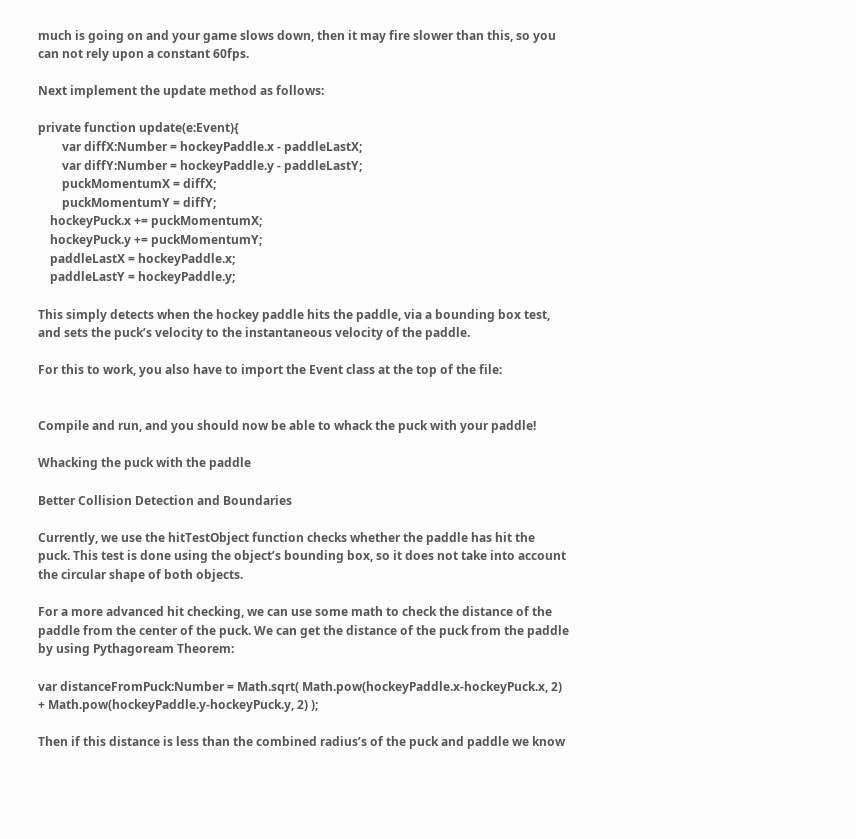much is going on and your game slows down, then it may fire slower than this, so you can not rely upon a constant 60fps.

Next implement the update method as follows:

private function update(e:Event){
        var diffX:Number = hockeyPaddle.x - paddleLastX;
        var diffY:Number = hockeyPaddle.y - paddleLastY;
        puckMomentumX = diffX;
        puckMomentumY = diffY;
    hockeyPuck.x += puckMomentumX;
    hockeyPuck.y += puckMomentumY;
    paddleLastX = hockeyPaddle.x;
    paddleLastY = hockeyPaddle.y;

This simply detects when the hockey paddle hits the paddle, via a bounding box test, and sets the puck’s velocity to the instantaneous velocity of the paddle.

For this to work, you also have to import the Event class at the top of the file:


Compile and run, and you should now be able to whack the puck with your paddle!

Whacking the puck with the paddle

Better Collision Detection and Boundaries

Currently, we use the hitTestObject function checks whether the paddle has hit the puck. This test is done using the object’s bounding box, so it does not take into account the circular shape of both objects.

For a more advanced hit checking, we can use some math to check the distance of the paddle from the center of the puck. We can get the distance of the puck from the paddle by using Pythagoream Theorem:

var distanceFromPuck:Number = Math.sqrt( Math.pow(hockeyPaddle.x-hockeyPuck.x, 2) + Math.pow(hockeyPaddle.y-hockeyPuck.y, 2) );

Then if this distance is less than the combined radius’s of the puck and paddle we know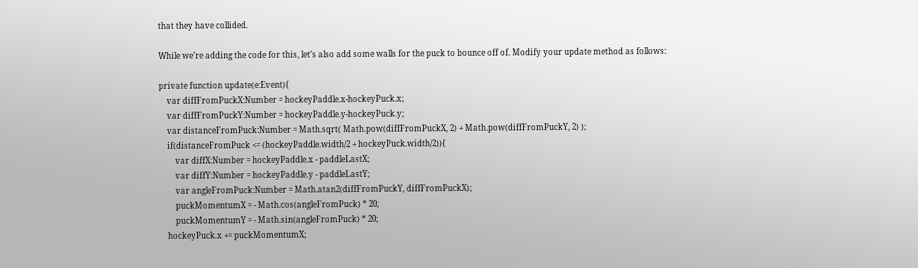that they have collided.

While we’re adding the code for this, let’s also add some walls for the puck to bounce off of. Modify your update method as follows:

private function update(e:Event){
    var diffFromPuckX:Number = hockeyPaddle.x-hockeyPuck.x;
    var diffFromPuckY:Number = hockeyPaddle.y-hockeyPuck.y;
    var distanceFromPuck:Number = Math.sqrt( Math.pow(diffFromPuckX, 2) + Math.pow(diffFromPuckY, 2) );
    if(distanceFromPuck <= (hockeyPaddle.width/2 + hockeyPuck.width/2)){
        var diffX:Number = hockeyPaddle.x - paddleLastX;
        var diffY:Number = hockeyPaddle.y - paddleLastY;
        var angleFromPuck:Number = Math.atan2(diffFromPuckY, diffFromPuckX);
        puckMomentumX = - Math.cos(angleFromPuck) * 20;
        puckMomentumY = - Math.sin(angleFromPuck) * 20;
    hockeyPuck.x += puckMomentumX;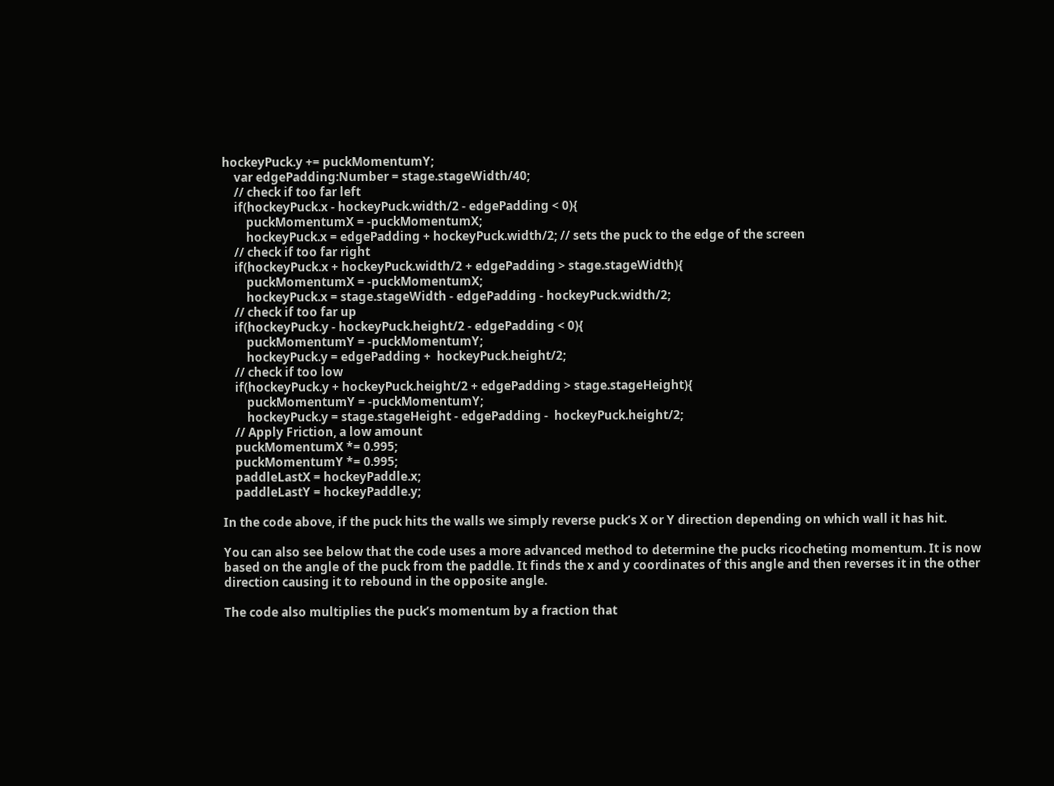hockeyPuck.y += puckMomentumY;
    var edgePadding:Number = stage.stageWidth/40;
    // check if too far left
    if(hockeyPuck.x - hockeyPuck.width/2 - edgePadding < 0){
        puckMomentumX = -puckMomentumX;
        hockeyPuck.x = edgePadding + hockeyPuck.width/2; // sets the puck to the edge of the screen
    // check if too far right
    if(hockeyPuck.x + hockeyPuck.width/2 + edgePadding > stage.stageWidth){
        puckMomentumX = -puckMomentumX;
        hockeyPuck.x = stage.stageWidth - edgePadding - hockeyPuck.width/2;
    // check if too far up
    if(hockeyPuck.y - hockeyPuck.height/2 - edgePadding < 0){
        puckMomentumY = -puckMomentumY;
        hockeyPuck.y = edgePadding +  hockeyPuck.height/2;
    // check if too low
    if(hockeyPuck.y + hockeyPuck.height/2 + edgePadding > stage.stageHeight){
        puckMomentumY = -puckMomentumY;
        hockeyPuck.y = stage.stageHeight - edgePadding -  hockeyPuck.height/2;
    // Apply Friction, a low amount
    puckMomentumX *= 0.995;
    puckMomentumY *= 0.995;
    paddleLastX = hockeyPaddle.x;
    paddleLastY = hockeyPaddle.y;

In the code above, if the puck hits the walls we simply reverse puck’s X or Y direction depending on which wall it has hit.

You can also see below that the code uses a more advanced method to determine the pucks ricocheting momentum. It is now based on the angle of the puck from the paddle. It finds the x and y coordinates of this angle and then reverses it in the other direction causing it to rebound in the opposite angle.

The code also multiplies the puck’s momentum by a fraction that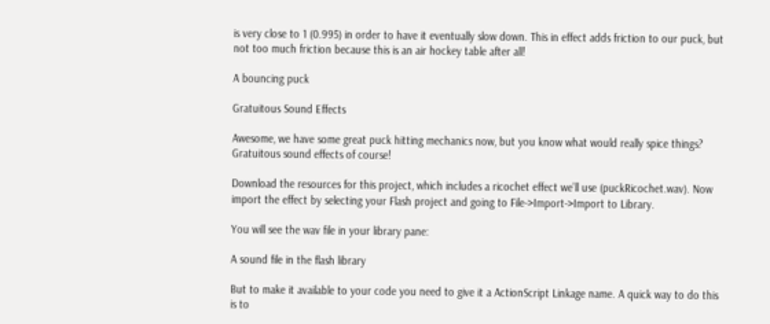is very close to 1 (0.995) in order to have it eventually slow down. This in effect adds friction to our puck, but not too much friction because this is an air hockey table after all!

A bouncing puck

Gratuitous Sound Effects

Awesome, we have some great puck hitting mechanics now, but you know what would really spice things? Gratuitous sound effects of course!

Download the resources for this project, which includes a ricochet effect we’ll use (puckRicochet.wav). Now import the effect by selecting your Flash project and going to File->Import->Import to Library.

You will see the wav file in your library pane:

A sound file in the flash library

But to make it available to your code you need to give it a ActionScript Linkage name. A quick way to do this is to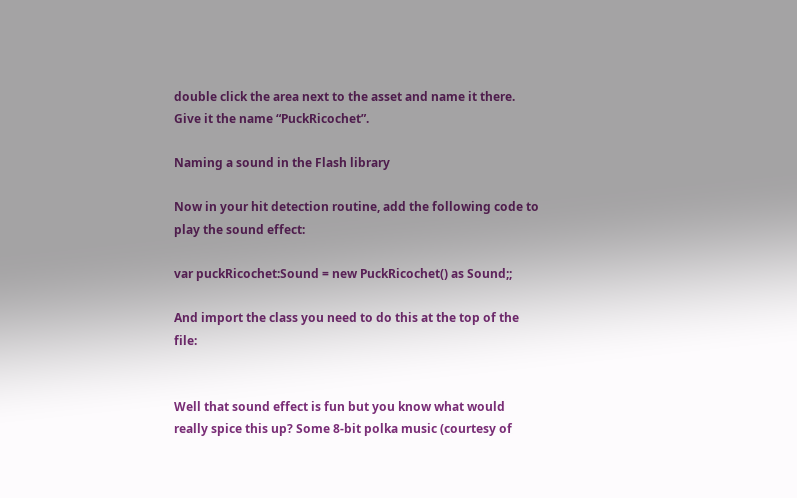double click the area next to the asset and name it there. Give it the name “PuckRicochet”.

Naming a sound in the Flash library

Now in your hit detection routine, add the following code to play the sound effect:

var puckRicochet:Sound = new PuckRicochet() as Sound;;

And import the class you need to do this at the top of the file:


Well that sound effect is fun but you know what would really spice this up? Some 8-bit polka music (courtesy of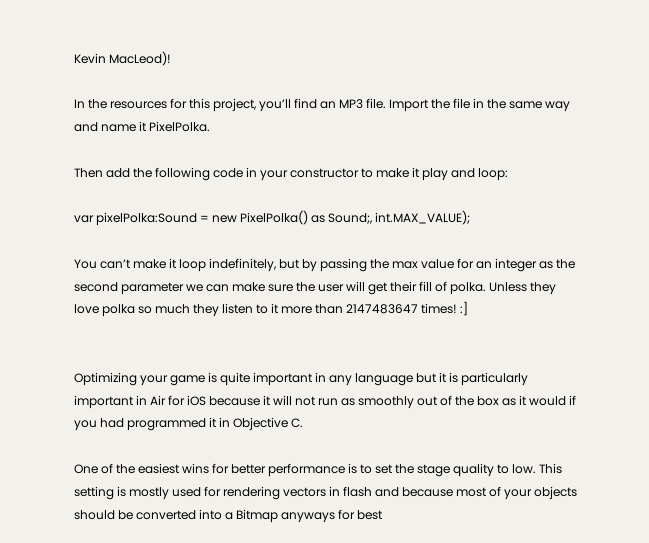Kevin MacLeod)!

In the resources for this project, you’ll find an MP3 file. Import the file in the same way and name it PixelPolka.

Then add the following code in your constructor to make it play and loop:

var pixelPolka:Sound = new PixelPolka() as Sound;, int.MAX_VALUE);

You can’t make it loop indefinitely, but by passing the max value for an integer as the second parameter we can make sure the user will get their fill of polka. Unless they love polka so much they listen to it more than 2147483647 times! :]


Optimizing your game is quite important in any language but it is particularly important in Air for iOS because it will not run as smoothly out of the box as it would if you had programmed it in Objective C.

One of the easiest wins for better performance is to set the stage quality to low. This setting is mostly used for rendering vectors in flash and because most of your objects should be converted into a Bitmap anyways for best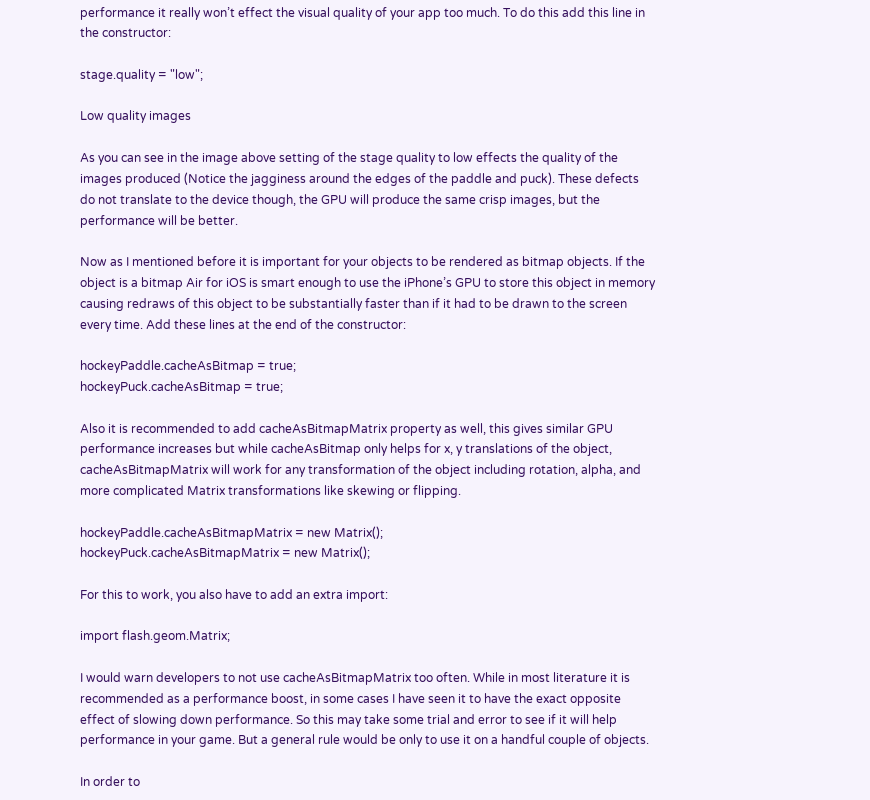performance it really won’t effect the visual quality of your app too much. To do this add this line in the constructor:

stage.quality = "low";

Low quality images

As you can see in the image above setting of the stage quality to low effects the quality of the images produced (Notice the jagginess around the edges of the paddle and puck). These defects do not translate to the device though, the GPU will produce the same crisp images, but the performance will be better.

Now as I mentioned before it is important for your objects to be rendered as bitmap objects. If the object is a bitmap Air for iOS is smart enough to use the iPhone’s GPU to store this object in memory causing redraws of this object to be substantially faster than if it had to be drawn to the screen every time. Add these lines at the end of the constructor:

hockeyPaddle.cacheAsBitmap = true;
hockeyPuck.cacheAsBitmap = true;

Also it is recommended to add cacheAsBitmapMatrix property as well, this gives similar GPU performance increases but while cacheAsBitmap only helps for x, y translations of the object, cacheAsBitmapMatrix will work for any transformation of the object including rotation, alpha, and more complicated Matrix transformations like skewing or flipping.

hockeyPaddle.cacheAsBitmapMatrix = new Matrix();
hockeyPuck.cacheAsBitmapMatrix = new Matrix();

For this to work, you also have to add an extra import:

import flash.geom.Matrix;

I would warn developers to not use cacheAsBitmapMatrix too often. While in most literature it is recommended as a performance boost, in some cases I have seen it to have the exact opposite effect of slowing down performance. So this may take some trial and error to see if it will help performance in your game. But a general rule would be only to use it on a handful couple of objects.

In order to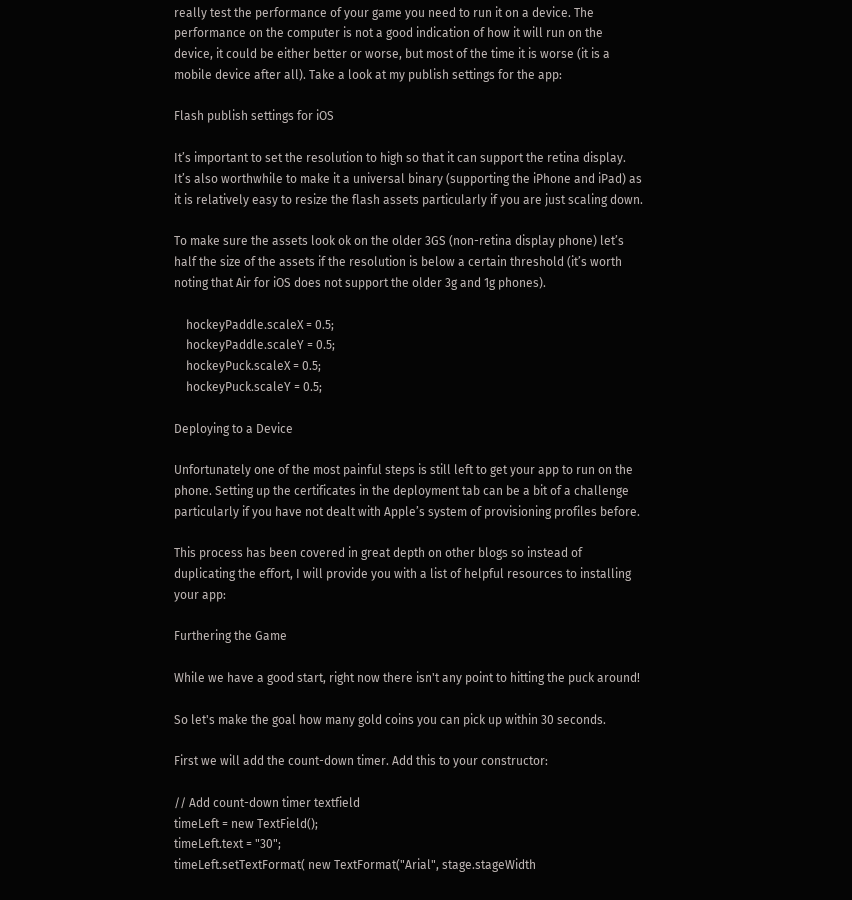really test the performance of your game you need to run it on a device. The performance on the computer is not a good indication of how it will run on the device, it could be either better or worse, but most of the time it is worse (it is a mobile device after all). Take a look at my publish settings for the app:

Flash publish settings for iOS

It’s important to set the resolution to high so that it can support the retina display. It’s also worthwhile to make it a universal binary (supporting the iPhone and iPad) as it is relatively easy to resize the flash assets particularly if you are just scaling down.

To make sure the assets look ok on the older 3GS (non-retina display phone) let’s half the size of the assets if the resolution is below a certain threshold (it’s worth noting that Air for iOS does not support the older 3g and 1g phones).

    hockeyPaddle.scaleX = 0.5;
    hockeyPaddle.scaleY = 0.5;
    hockeyPuck.scaleX = 0.5;
    hockeyPuck.scaleY = 0.5;

Deploying to a Device

Unfortunately one of the most painful steps is still left to get your app to run on the phone. Setting up the certificates in the deployment tab can be a bit of a challenge particularly if you have not dealt with Apple’s system of provisioning profiles before.

This process has been covered in great depth on other blogs so instead of duplicating the effort, I will provide you with a list of helpful resources to installing your app:

Furthering the Game

While we have a good start, right now there isn't any point to hitting the puck around!

So let's make the goal how many gold coins you can pick up within 30 seconds.

First we will add the count-down timer. Add this to your constructor:

// Add count-down timer textfield
timeLeft = new TextField();
timeLeft.text = "30";
timeLeft.setTextFormat( new TextFormat("Arial", stage.stageWidth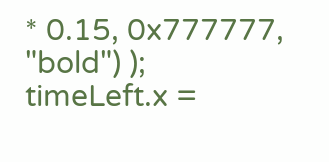* 0.15, 0x777777, "bold") );
timeLeft.x =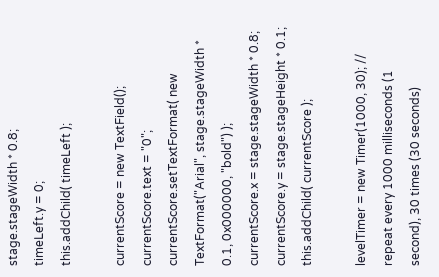stage.stageWidth * 0.8;
timeLeft.y = 0;
this.addChild( timeLeft );

currentScore = new TextField();
currentScore.text = "0";
currentScore.setTextFormat( new TextFormat("Arial", stage.stageWidth * 0.1, 0x000000, "bold") );
currentScore.x = stage.stageWidth * 0.8;
currentScore.y = stage.stageHeight * 0.1;
this.addChild( currentScore );

levelTimer = new Timer(1000, 30); // repeat every 1000 milliseconds (1 second), 30 times (30 seconds)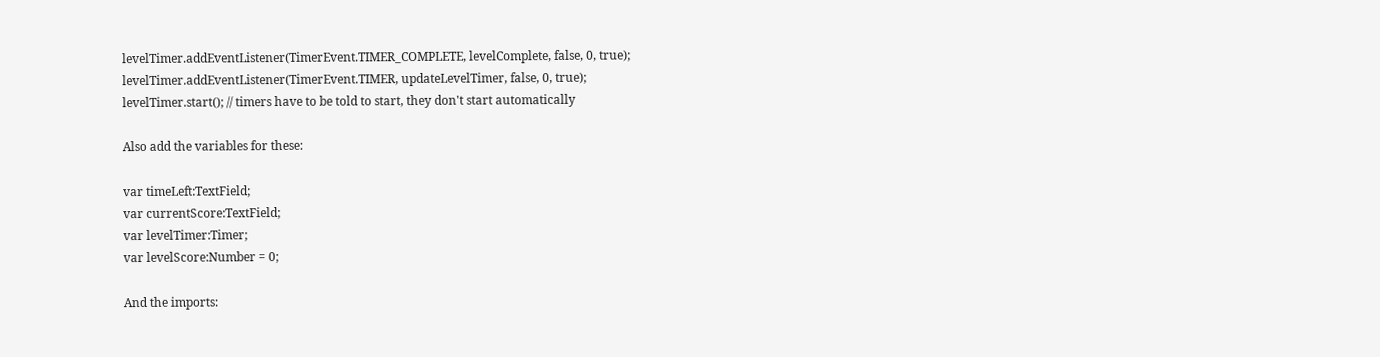levelTimer.addEventListener(TimerEvent.TIMER_COMPLETE, levelComplete, false, 0, true);
levelTimer.addEventListener(TimerEvent.TIMER, updateLevelTimer, false, 0, true);
levelTimer.start(); // timers have to be told to start, they don't start automatically

Also add the variables for these:

var timeLeft:TextField;
var currentScore:TextField;
var levelTimer:Timer;
var levelScore:Number = 0;

And the imports: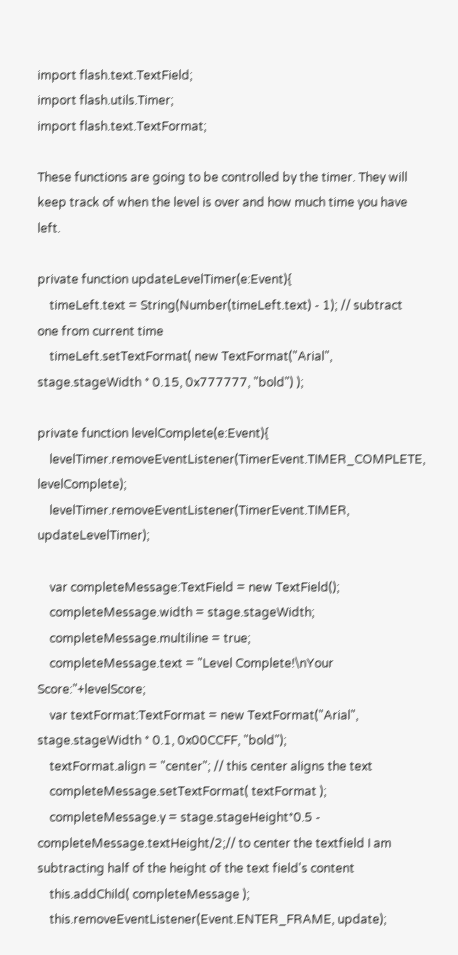import flash.text.TextField;
import flash.utils.Timer;
import flash.text.TextFormat;

These functions are going to be controlled by the timer. They will keep track of when the level is over and how much time you have left.

private function updateLevelTimer(e:Event){
    timeLeft.text = String(Number(timeLeft.text) - 1); // subtract one from current time
    timeLeft.setTextFormat( new TextFormat("Arial", stage.stageWidth * 0.15, 0x777777, "bold") );

private function levelComplete(e:Event){
    levelTimer.removeEventListener(TimerEvent.TIMER_COMPLETE, levelComplete);
    levelTimer.removeEventListener(TimerEvent.TIMER, updateLevelTimer);

    var completeMessage:TextField = new TextField();
    completeMessage.width = stage.stageWidth;
    completeMessage.multiline = true;
    completeMessage.text = "Level Complete!\nYour Score:"+levelScore;
    var textFormat:TextFormat = new TextFormat("Arial", stage.stageWidth * 0.1, 0x00CCFF, "bold");
    textFormat.align = "center"; // this center aligns the text
    completeMessage.setTextFormat( textFormat );
    completeMessage.y = stage.stageHeight*0.5 - completeMessage.textHeight/2;// to center the textfield I am subtracting half of the height of the text field's content
    this.addChild( completeMessage );
    this.removeEventListener(Event.ENTER_FRAME, update);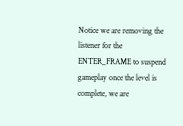Notice we are removing the listener for the ENTER_FRAME to suspend gameplay once the level is complete, we are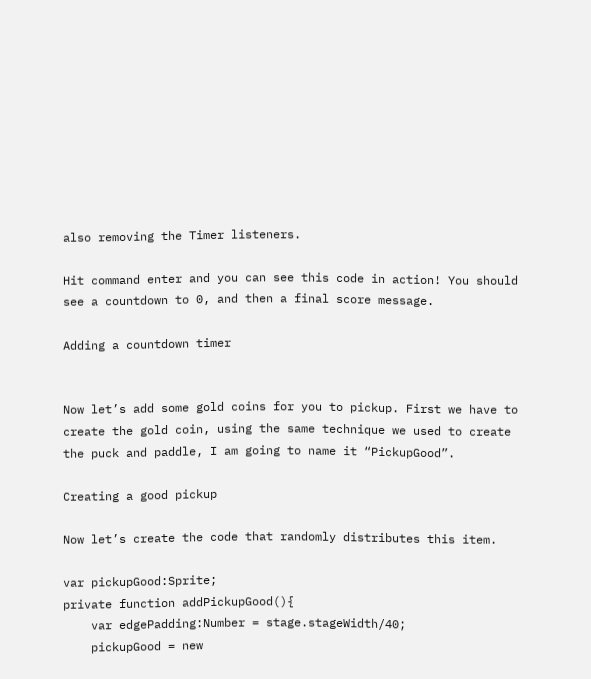also removing the Timer listeners.

Hit command enter and you can see this code in action! You should see a countdown to 0, and then a final score message.

Adding a countdown timer


Now let’s add some gold coins for you to pickup. First we have to create the gold coin, using the same technique we used to create the puck and paddle, I am going to name it “PickupGood”.

Creating a good pickup

Now let’s create the code that randomly distributes this item.

var pickupGood:Sprite;
private function addPickupGood(){
    var edgePadding:Number = stage.stageWidth/40;
    pickupGood = new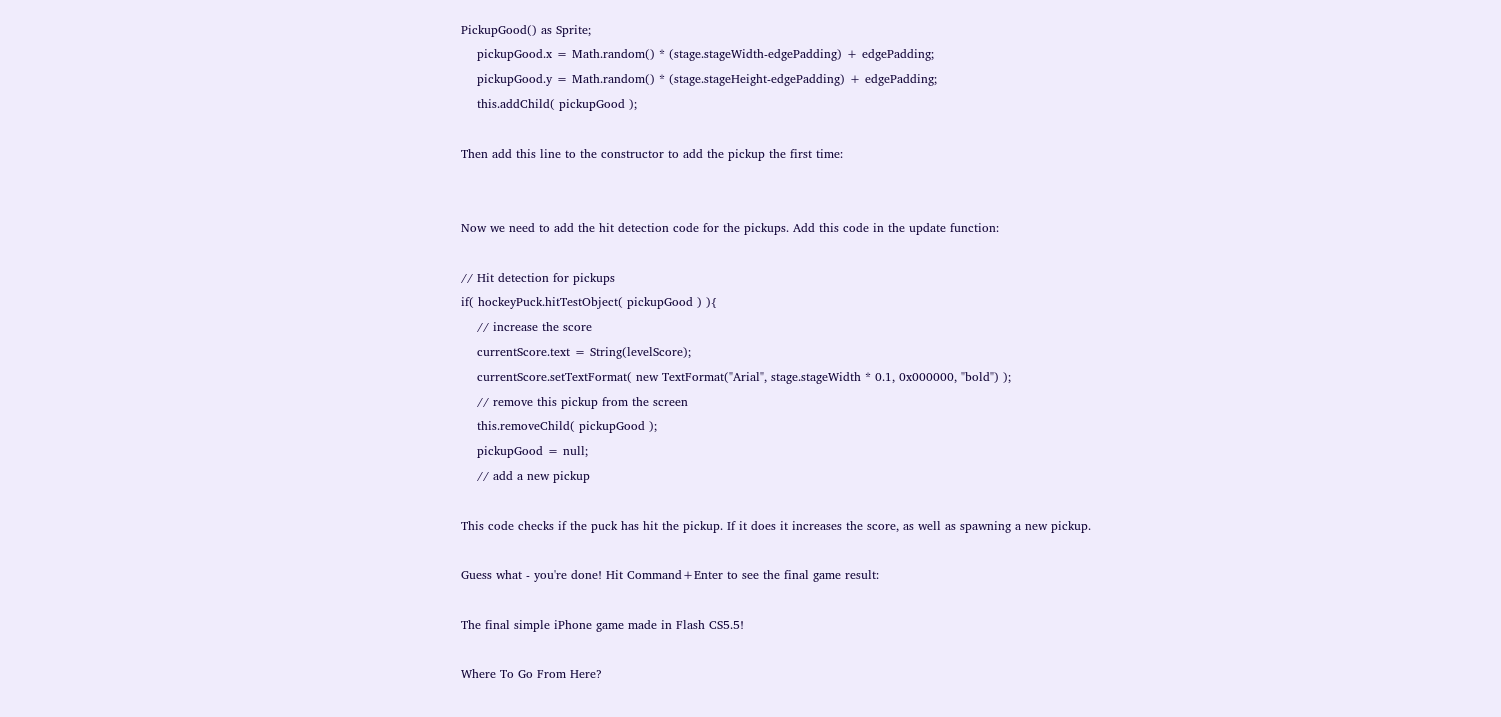PickupGood() as Sprite;
    pickupGood.x = Math.random() * (stage.stageWidth-edgePadding) + edgePadding;
    pickupGood.y = Math.random() * (stage.stageHeight-edgePadding) + edgePadding;
    this.addChild( pickupGood );

Then add this line to the constructor to add the pickup the first time:


Now we need to add the hit detection code for the pickups. Add this code in the update function:

// Hit detection for pickups
if( hockeyPuck.hitTestObject( pickupGood ) ){
    // increase the score
    currentScore.text = String(levelScore);
    currentScore.setTextFormat( new TextFormat("Arial", stage.stageWidth * 0.1, 0x000000, "bold") );
    // remove this pickup from the screen
    this.removeChild( pickupGood );
    pickupGood = null;
    // add a new pickup

This code checks if the puck has hit the pickup. If it does it increases the score, as well as spawning a new pickup.

Guess what - you're done! Hit Command+Enter to see the final game result:

The final simple iPhone game made in Flash CS5.5!

Where To Go From Here?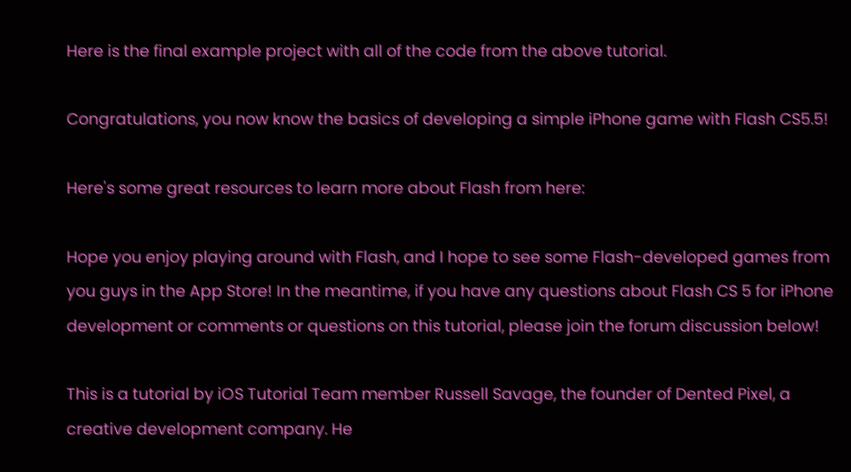Here is the final example project with all of the code from the above tutorial.

Congratulations, you now know the basics of developing a simple iPhone game with Flash CS5.5!

Here's some great resources to learn more about Flash from here:

Hope you enjoy playing around with Flash, and I hope to see some Flash-developed games from you guys in the App Store! In the meantime, if you have any questions about Flash CS 5 for iPhone development or comments or questions on this tutorial, please join the forum discussion below!

This is a tutorial by iOS Tutorial Team member Russell Savage, the founder of Dented Pixel, a creative development company. He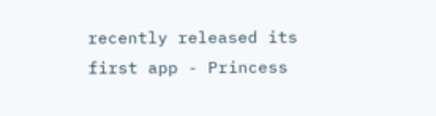recently released its first app - Princess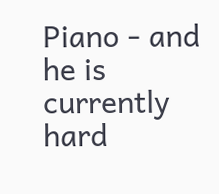Piano - and he is currently hard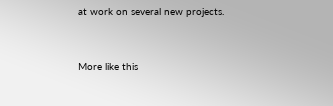at work on several new projects.




More like this